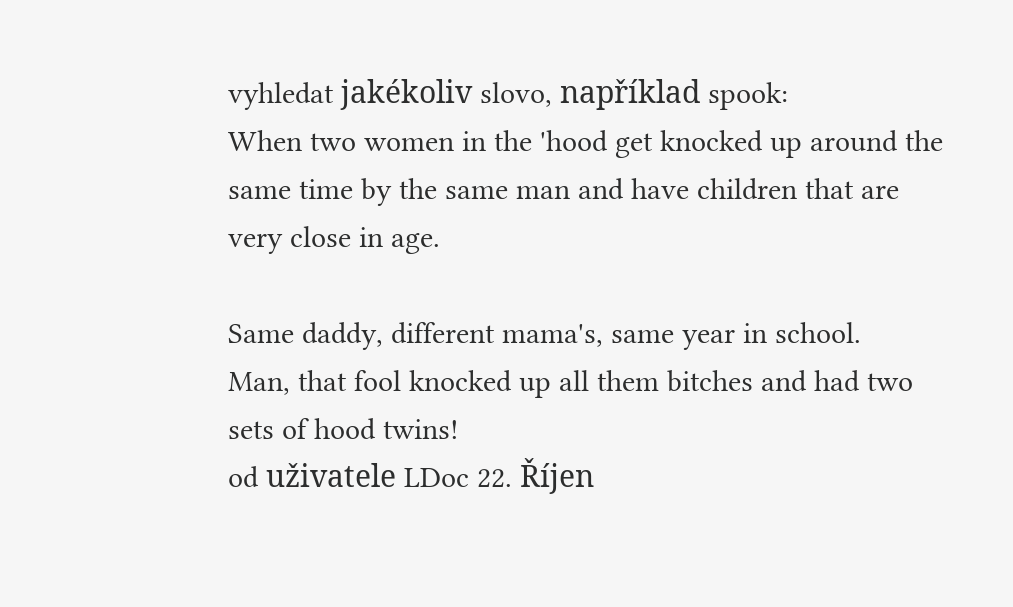vyhledat jakékoliv slovo, například spook:
When two women in the 'hood get knocked up around the same time by the same man and have children that are very close in age.

Same daddy, different mama's, same year in school.
Man, that fool knocked up all them bitches and had two sets of hood twins!
od uživatele LDoc 22. Říjen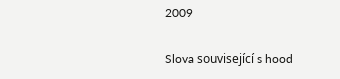2009

Slova související s hood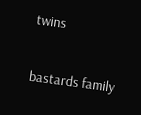twins

bastards family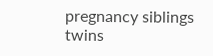pregnancy siblings twins